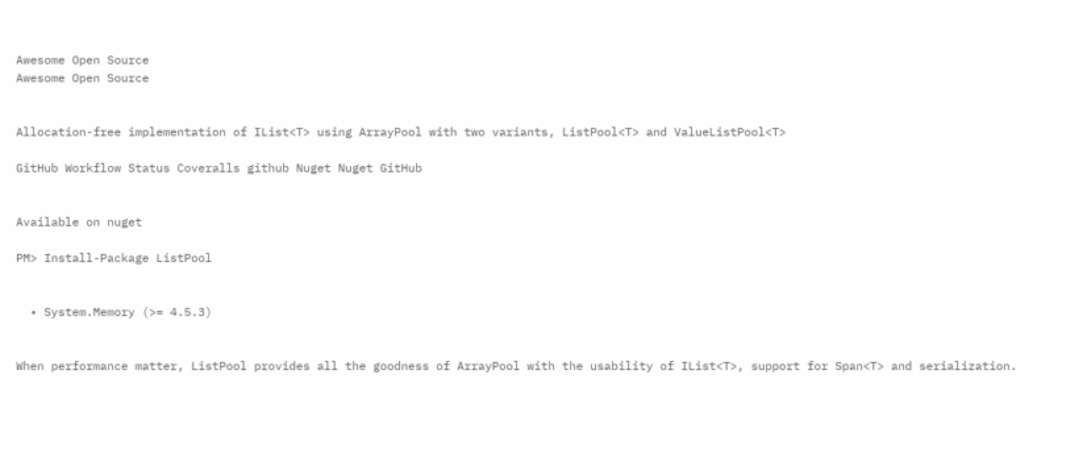Awesome Open Source
Awesome Open Source


Allocation-free implementation of IList<T> using ArrayPool with two variants, ListPool<T> and ValueListPool<T>

GitHub Workflow Status Coveralls github Nuget Nuget GitHub


Available on nuget

PM> Install-Package ListPool


  • System.Memory (>= 4.5.3)


When performance matter, ListPool provides all the goodness of ArrayPool with the usability of IList<T>, support for Span<T> and serialization.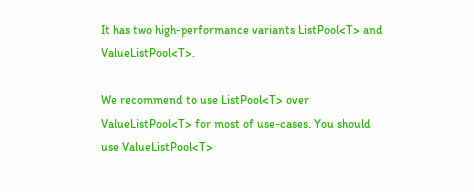It has two high-performance variants ListPool<T> and ValueListPool<T>.

We recommend to use ListPool<T> over ValueListPool<T> for most of use-cases. You should use ValueListPool<T>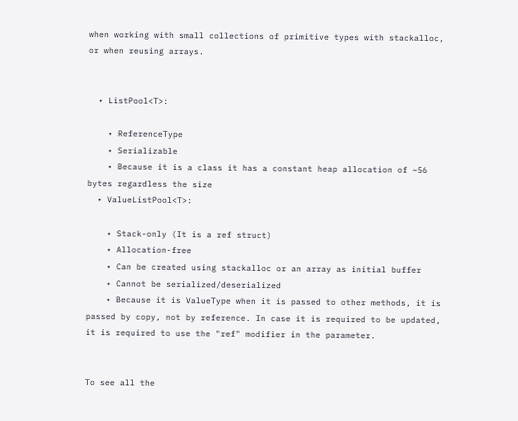when working with small collections of primitive types with stackalloc, or when reusing arrays.


  • ListPool<T>:

    • ReferenceType
    • Serializable
    • Because it is a class it has a constant heap allocation of ~56 bytes regardless the size
  • ValueListPool<T>:

    • Stack-only (It is a ref struct)
    • Allocation-free
    • Can be created using stackalloc or an array as initial buffer
    • Cannot be serialized/deserialized
    • Because it is ValueType when it is passed to other methods, it is passed by copy, not by reference. In case it is required to be updated, it is required to use the "ref" modifier in the parameter.


To see all the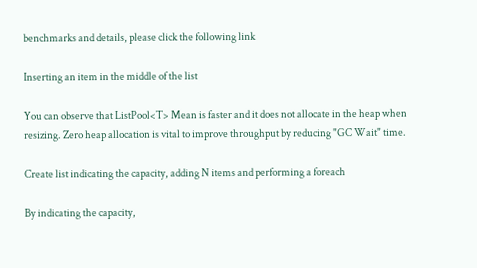benchmarks and details, please click the following link

Inserting an item in the middle of the list

You can observe that ListPool<T> Mean is faster and it does not allocate in the heap when resizing. Zero heap allocation is vital to improve throughput by reducing "GC Wait" time.

Create list indicating the capacity, adding N items and performing a foreach

By indicating the capacity,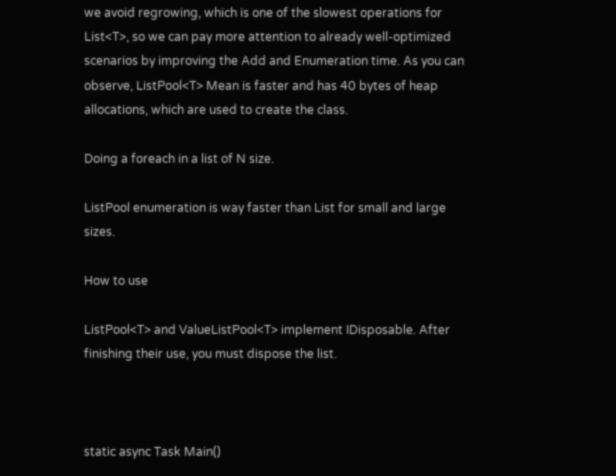we avoid regrowing, which is one of the slowest operations for List<T>, so we can pay more attention to already well-optimized scenarios by improving the Add and Enumeration time. As you can observe, ListPool<T> Mean is faster and has 40 bytes of heap allocations, which are used to create the class.

Doing a foreach in a list of N size.

ListPool enumeration is way faster than List for small and large sizes.

How to use

ListPool<T> and ValueListPool<T> implement IDisposable. After finishing their use, you must dispose the list.



static async Task Main()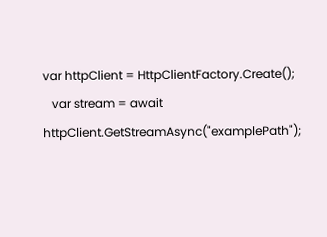var httpClient = HttpClientFactory.Create();
   var stream = await httpClient.GetStreamAsync("examplePath");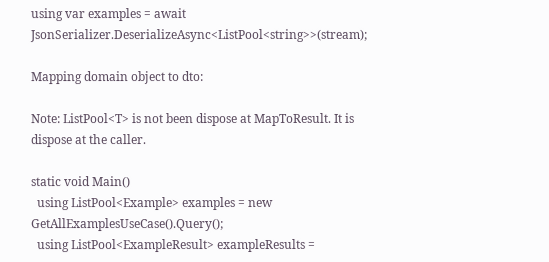using var examples = await JsonSerializer.DeserializeAsync<ListPool<string>>(stream);

Mapping domain object to dto:

Note: ListPool<T> is not been dispose at MapToResult. It is dispose at the caller.

static void Main()
  using ListPool<Example> examples = new GetAllExamplesUseCase().Query();
  using ListPool<ExampleResult> exampleResults =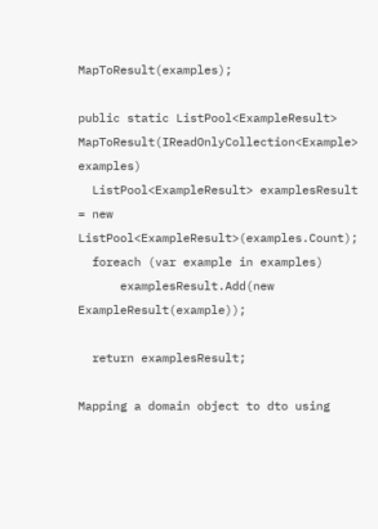MapToResult(examples);

public static ListPool<ExampleResult> MapToResult(IReadOnlyCollection<Example> examples)
  ListPool<ExampleResult> examplesResult = new ListPool<ExampleResult>(examples.Count);
  foreach (var example in examples)
      examplesResult.Add(new ExampleResult(example));

  return examplesResult;

Mapping a domain object to dto using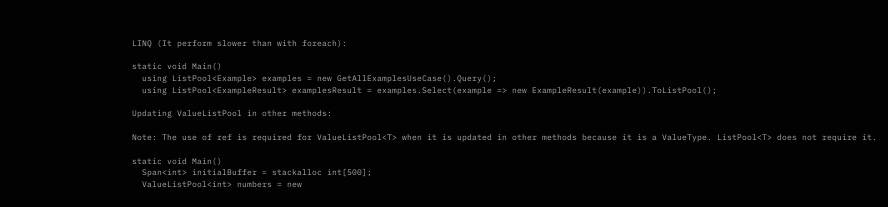LINQ (It perform slower than with foreach):

static void Main()
  using ListPool<Example> examples = new GetAllExamplesUseCase().Query();
  using ListPool<ExampleResult> examplesResult = examples.Select(example => new ExampleResult(example)).ToListPool();

Updating ValueListPool in other methods:

Note: The use of ref is required for ValueListPool<T> when it is updated in other methods because it is a ValueType. ListPool<T> does not require it.

static void Main()
  Span<int> initialBuffer = stackalloc int[500];
  ValueListPool<int> numbers = new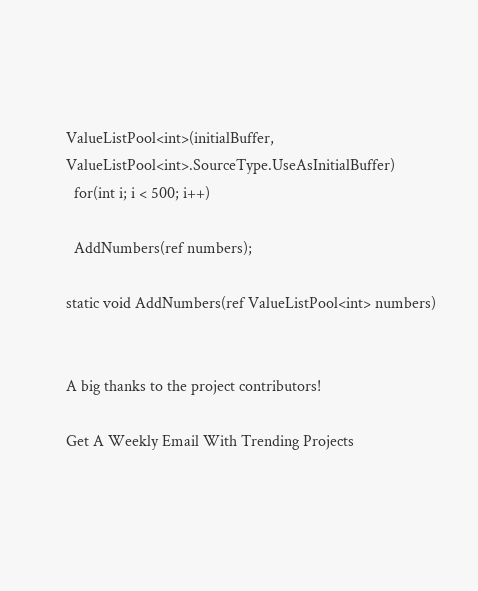ValueListPool<int>(initialBuffer, ValueListPool<int>.SourceType.UseAsInitialBuffer)
  for(int i; i < 500; i++)

  AddNumbers(ref numbers);

static void AddNumbers(ref ValueListPool<int> numbers)


A big thanks to the project contributors!

Get A Weekly Email With Trending Projects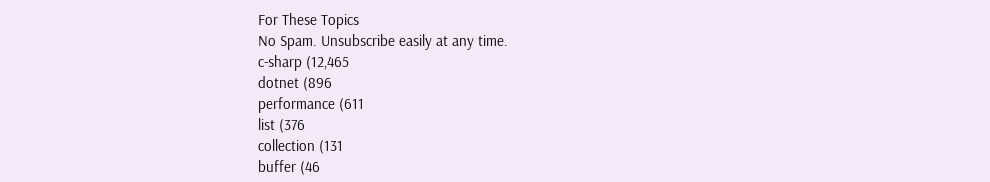For These Topics
No Spam. Unsubscribe easily at any time.
c-sharp (12,465
dotnet (896
performance (611
list (376
collection (131
buffer (46